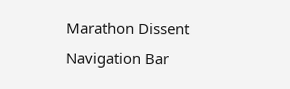Marathon Dissent
Navigation Bar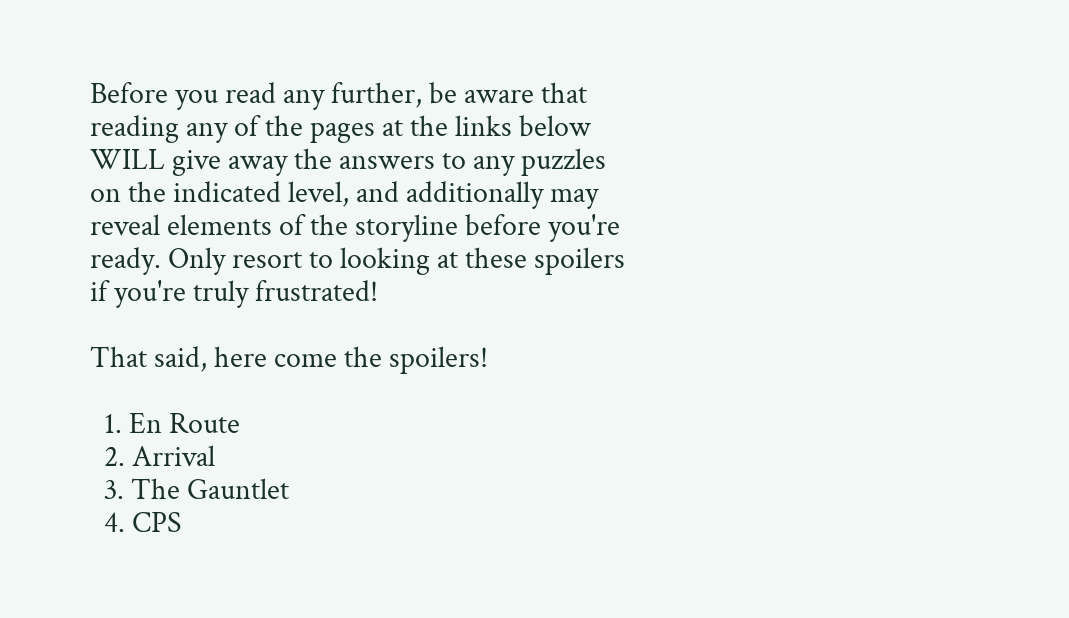Before you read any further, be aware that reading any of the pages at the links below WILL give away the answers to any puzzles on the indicated level, and additionally may reveal elements of the storyline before you're ready. Only resort to looking at these spoilers if you're truly frustrated!

That said, here come the spoilers!

  1. En Route
  2. Arrival
  3. The Gauntlet
  4. CPS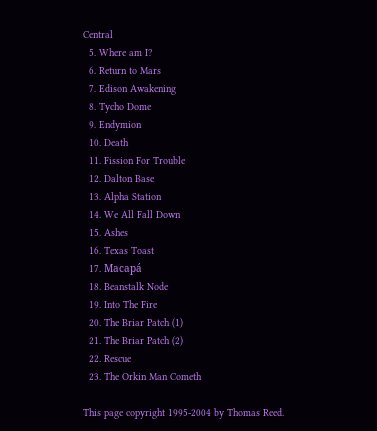Central
  5. Where am I?
  6. Return to Mars
  7. Edison Awakening
  8. Tycho Dome
  9. Endymion
  10. Death
  11. Fission For Trouble
  12. Dalton Base
  13. Alpha Station
  14. We All Fall Down
  15. Ashes
  16. Texas Toast
  17. Macapá
  18. Beanstalk Node
  19. Into The Fire
  20. The Briar Patch (1)
  21. The Briar Patch (2)
  22. Rescue
  23. The Orkin Man Cometh

This page copyright 1995-2004 by Thomas Reed.